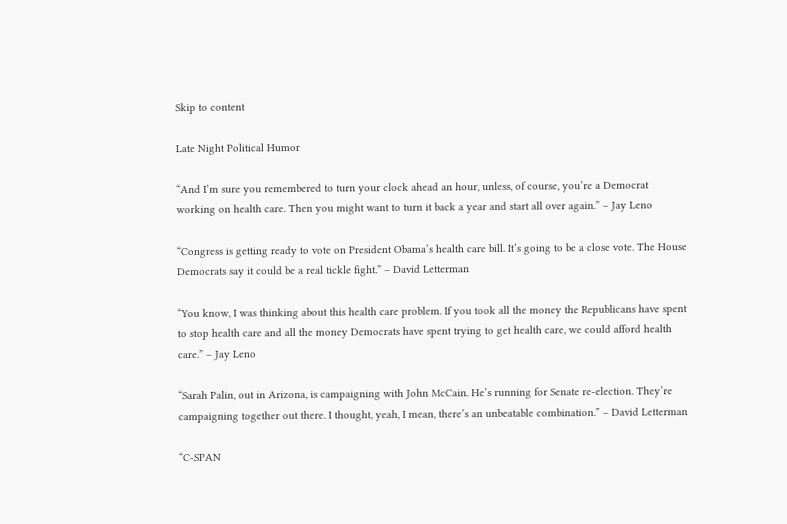Skip to content

Late Night Political Humor

“And I’m sure you remembered to turn your clock ahead an hour, unless, of course, you’re a Democrat working on health care. Then you might want to turn it back a year and start all over again.” – Jay Leno

“Congress is getting ready to vote on President Obama’s health care bill. It’s going to be a close vote. The House Democrats say it could be a real tickle fight.” – David Letterman

“You know, I was thinking about this health care problem. If you took all the money the Republicans have spent to stop health care and all the money Democrats have spent trying to get health care, we could afford health care.” – Jay Leno

“Sarah Palin, out in Arizona, is campaigning with John McCain. He’s running for Senate re-election. They’re campaigning together out there. I thought, yeah, I mean, there’s an unbeatable combination.” – David Letterman

“C-SPAN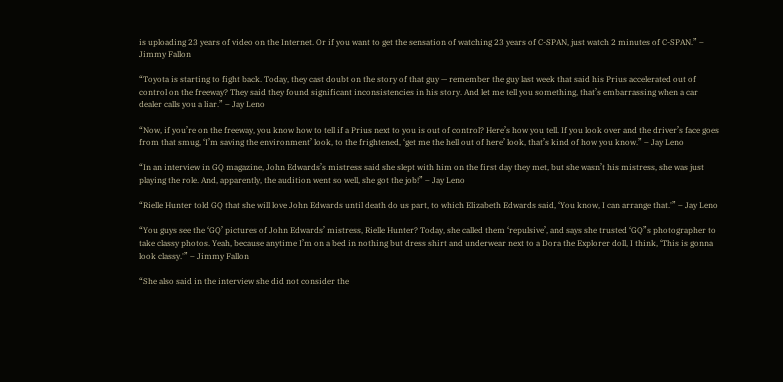is uploading 23 years of video on the Internet. Or if you want to get the sensation of watching 23 years of C-SPAN, just watch 2 minutes of C-SPAN.” – Jimmy Fallon

“Toyota is starting to fight back. Today, they cast doubt on the story of that guy — remember the guy last week that said his Prius accelerated out of control on the freeway? They said they found significant inconsistencies in his story. And let me tell you something, that’s embarrassing when a car dealer calls you a liar.” – Jay Leno

“Now, if you’re on the freeway, you know how to tell if a Prius next to you is out of control? Here’s how you tell. If you look over and the driver’s face goes from that smug, ‘I’m saving the environment’ look, to the frightened, ‘get me the hell out of here’ look, that’s kind of how you know.” – Jay Leno

“In an interview in GQ magazine, John Edwards’s mistress said she slept with him on the first day they met, but she wasn’t his mistress, she was just playing the role. And, apparently, the audition went so well, she got the job!” – Jay Leno

“Rielle Hunter told GQ that she will love John Edwards until death do us part, to which Elizabeth Edwards said, ‘You know, I can arrange that.'” – Jay Leno

“You guys see the ‘GQ’ pictures of John Edwards’ mistress, Rielle Hunter? Today, she called them ‘repulsive’, and says she trusted ‘GQ”s photographer to take classy photos. Yeah, because anytime I’m on a bed in nothing but dress shirt and underwear next to a Dora the Explorer doll, I think, ‘This is gonna look classy.'” – Jimmy Fallon

“She also said in the interview she did not consider the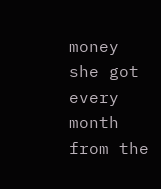money she got every month from the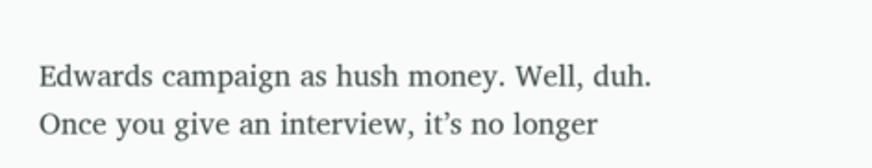Edwards campaign as hush money. Well, duh. Once you give an interview, it’s no longer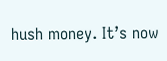hush money. It’s now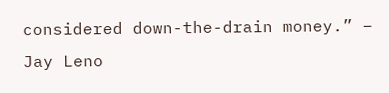considered down-the-drain money.” – Jay Leno